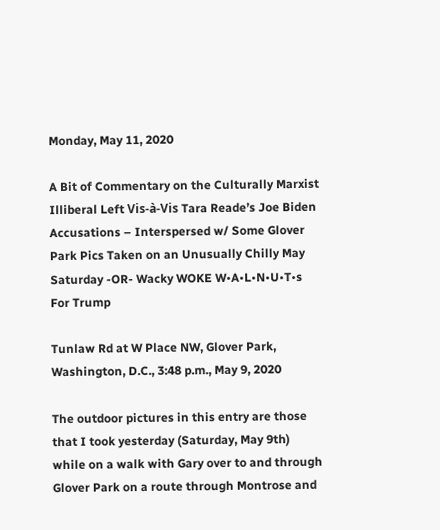Monday, May 11, 2020

A Bit of Commentary on the Culturally Marxist Illiberal Left Vis-à-Vis Tara Reade’s Joe Biden Accusations – Interspersed w/ Some Glover Park Pics Taken on an Unusually Chilly May Saturday -OR- Wacky WOKE W•A•L•N•U•T•s For Trump

Tunlaw Rd at W Place NW, Glover Park, Washington, D.C., 3:48 p.m., May 9, 2020

The outdoor pictures in this entry are those that I took yesterday (Saturday, May 9th) while on a walk with Gary over to and through Glover Park on a route through Montrose and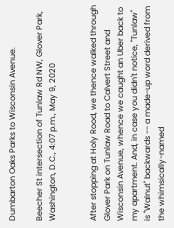Dumbarton Oaks Parks to Wisconsin Avenue.

Beecher St intersection of Tunlaw Rd NW, Glover Park, Washington, D.C., 4:07 p.m., May 9, 2020


After stopping at Holy Rood, we thence walked through Glover Park on Tunlaw Road to Calvert Street and Wisconsin Avenue, whence we caught an Uber back to my apartment. And, in case you didn't notice, "Tunlaw" is "Walnut" backwards -- a made-up word derived from the whimsically-named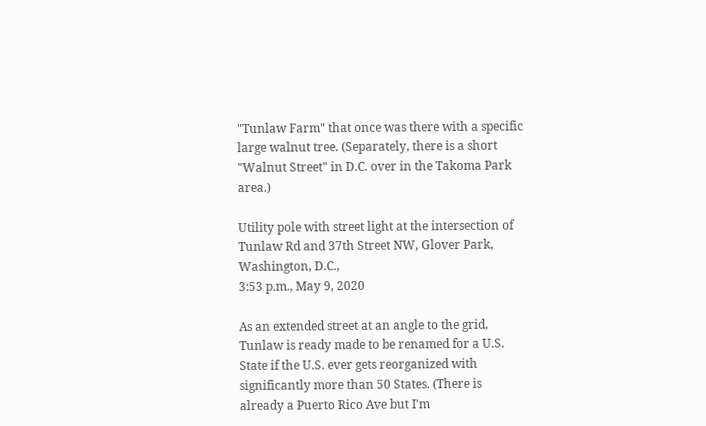"Tunlaw Farm" that once was there with a specific large walnut tree. (Separately, there is a short "Walnut Street" in D.C. over in the Takoma Park area.)

Utility pole with street light at the intersection of Tunlaw Rd and 37th Street NW, Glover Park, Washington, D.C.,
3:53 p.m., May 9, 2020

As an extended street at an angle to the grid, Tunlaw is ready made to be renamed for a U.S. State if the U.S. ever gets reorganized with significantly more than 50 States. (There is already a Puerto Rico Ave but I'm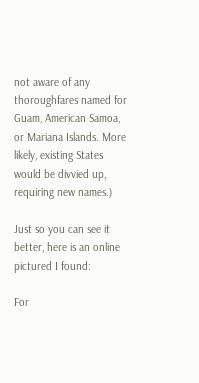not aware of any thoroughfares named for Guam, American Samoa, or Mariana Islands. More likely, existing States would be divvied up, requiring new names.)

Just so you can see it better, here is an online pictured I found:

For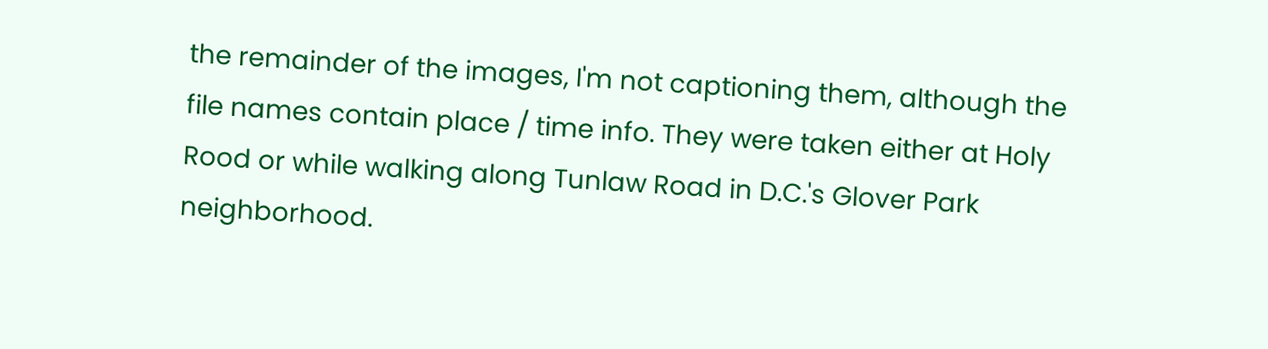the remainder of the images, I'm not captioning them, although the file names contain place / time info. They were taken either at Holy Rood or while walking along Tunlaw Road in D.C.'s Glover Park neighborhood.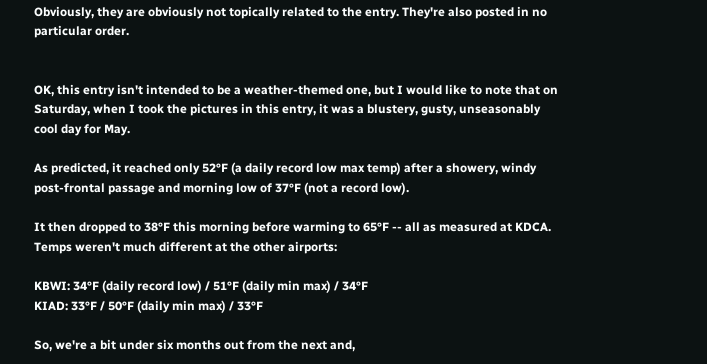Obviously, they are obviously not topically related to the entry. They're also posted in no particular order.


OK, this entry isn't intended to be a weather-themed one, but I would like to note that on Saturday, when I took the pictures in this entry, it was a blustery, gusty, unseasonably cool day for May.

As predicted, it reached only 52°F (a daily record low max temp) after a showery, windy post-frontal passage and morning low of 37°F (not a record low).

It then dropped to 38°F this morning before warming to 65°F -- all as measured at KDCA. Temps weren't much different at the other airports:

KBWI: 34°F (daily record low) / 51°F (daily min max) / 34°F
KIAD: 33°F / 50°F (daily min max) / 33°F

So, we're a bit under six months out from the next and,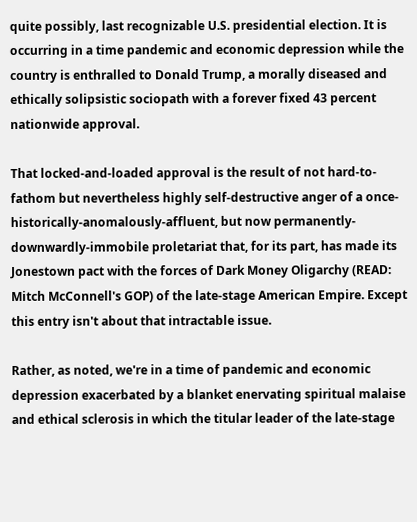quite possibly, last recognizable U.S. presidential election. It is occurring in a time pandemic and economic depression while the country is enthralled to Donald Trump, a morally diseased and ethically solipsistic sociopath with a forever fixed 43 percent nationwide approval.

That locked-and-loaded approval is the result of not hard-to-fathom but nevertheless highly self-destructive anger of a once-historically-anomalously-affluent, but now permanently-downwardly-immobile proletariat that, for its part, has made its Jonestown pact with the forces of Dark Money Oligarchy (READ: Mitch McConnell's GOP) of the late-stage American Empire. Except this entry isn't about that intractable issue.

Rather, as noted, we're in a time of pandemic and economic depression exacerbated by a blanket enervating spiritual malaise and ethical sclerosis in which the titular leader of the late-stage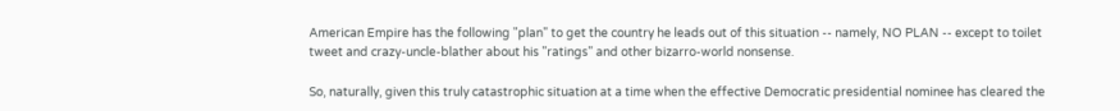American Empire has the following "plan" to get the country he leads out of this situation -- namely, NO PLAN -- except to toilet tweet and crazy-uncle-blather about his "ratings" and other bizarro-world nonsense.

So, naturally, given this truly catastrophic situation at a time when the effective Democratic presidential nominee has cleared the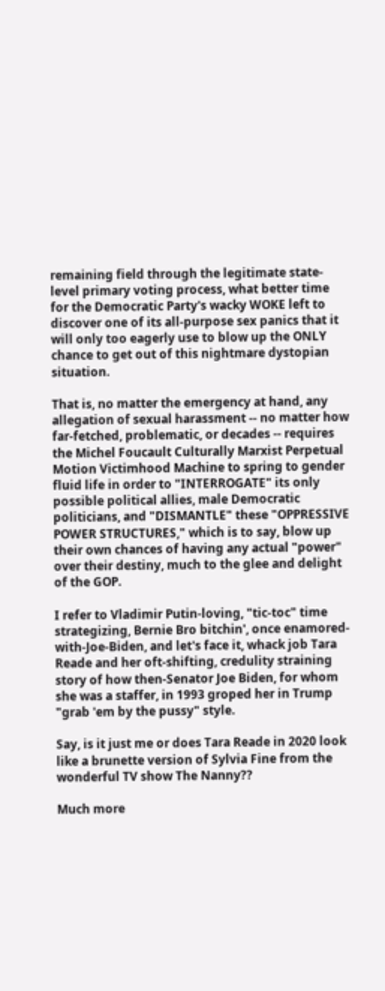remaining field through the legitimate state-level primary voting process, what better time for the Democratic Party's wacky WOKE left to discover one of its all-purpose sex panics that it will only too eagerly use to blow up the ONLY chance to get out of this nightmare dystopian situation.

That is, no matter the emergency at hand, any allegation of sexual harassment -- no matter how far-fetched, problematic, or decades -- requires the Michel Foucault Culturally Marxist Perpetual Motion Victimhood Machine to spring to gender fluid life in order to "INTERROGATE" its only possible political allies, male Democratic politicians, and "DISMANTLE" these "OPPRESSIVE POWER STRUCTURES," which is to say, blow up their own chances of having any actual "power" over their destiny, much to the glee and delight of the GOP.

I refer to Vladimir Putin-loving, "tic-toc" time strategizing, Bernie Bro bitchin', once enamored-with-Joe-Biden, and let's face it, whack job Tara Reade and her oft-shifting, credulity straining story of how then-Senator Joe Biden, for whom she was a staffer, in 1993 groped her in Trump "grab 'em by the pussy" style.

Say, is it just me or does Tara Reade in 2020 look like a brunette version of Sylvia Fine from the wonderful TV show The Nanny??

Much more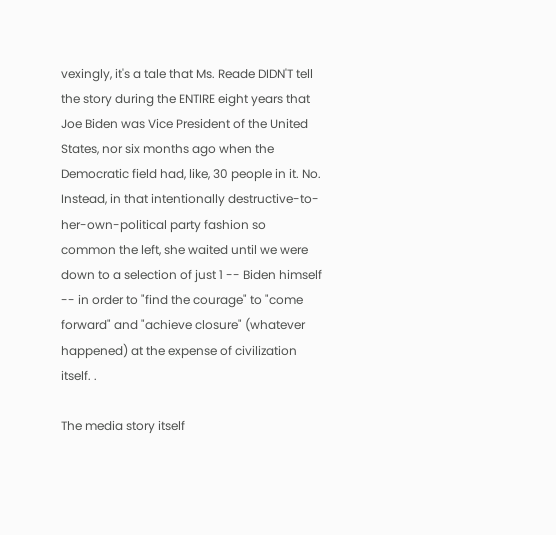vexingly, it's a tale that Ms. Reade DIDN'T tell the story during the ENTIRE eight years that Joe Biden was Vice President of the United States, nor six months ago when the Democratic field had, like, 30 people in it. No. Instead, in that intentionally destructive-to-her-own-political party fashion so common the left, she waited until we were down to a selection of just 1 -- Biden himself -- in order to "find the courage" to "come forward" and "achieve closure" (whatever happened) at the expense of civilization itself. .

The media story itself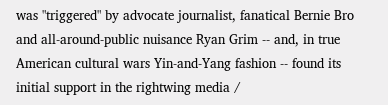was "triggered" by advocate journalist, fanatical Bernie Bro and all-around-public nuisance Ryan Grim -- and, in true American cultural wars Yin-and-Yang fashion -- found its initial support in the rightwing media /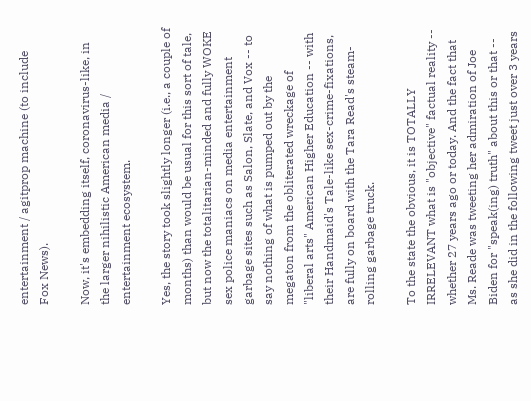entertainment / agitprop machine (to include Fox News).

Now, it's embedding itself, coronavirus-like, in the larger nihilistic American media / entertainment ecosystem.

Yes, the story took slightly longer (i.e., a couple of months) than would be usual for this sort of tale, but now the totalitarian-minded and fully WOKE sex police maniacs on media entertainment garbage sites such as Salon, Slate, and Vox -- to say nothing of what is pumped out by the megaton from the obliterated wreckage of "liberal arts" American Higher Education -- with their Handmaid's Tale-like sex-crime-fixations, are fully on board with the Tara Read's steam-rolling garbage truck.

To the state the obvious, it is TOTALLY IRRELEVANT what is "objective" factual reality -- whether 27 years ago or today. And the fact that Ms. Reade was tweeting her admiration of Joe Biden for "speak(ing) truth" about this or that -- as she did in the following tweet just over 3 years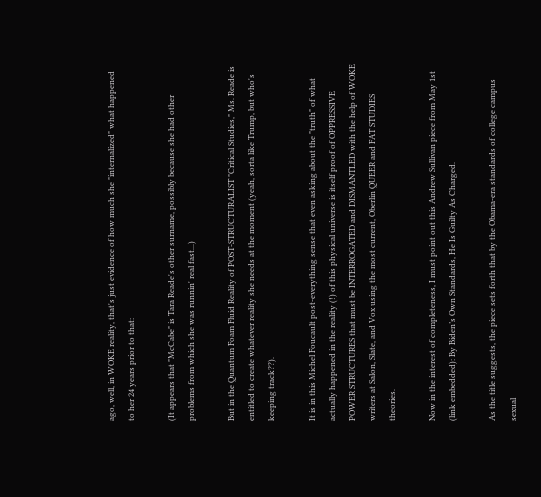ago, well, in WOKE reality, that's just evidence of how much she "internalized" what happened to her 24 years prior to that:

(It appears that "McCabe" is Tara Reade's other surname, possibly because she had other problems from which she was runnin' real fast...)

But in the Quantum Foam Fluid Reality of POST-STRUCTURALIST "Critical Studies," Ms. Reade is entitled to create whatever reality she needs at the moment (yeah, sorta like Trump, but who's keeping track??).

It is in this Michel Foucault post-everything sense that even asking about the "truth" of what actually happened in the reality (!) of this physical universe is itself proof of OPPRESSIVE POWER STRUCTURES that must be INTERROGATED and DISMANTLED with the help of WOKE writers at Salon, Slate, and Vox using the most current, Oberlin QUEER and FAT STUDIES theories.

Now in the interest of completeness, I must point out this Andrew Sullivan piece from May 1st (link embedded): By Biden’s Own Standards, He Is Guilty As Charged.

As the title suggests, the piece sets forth that by the Obama-era standards of college campus sexual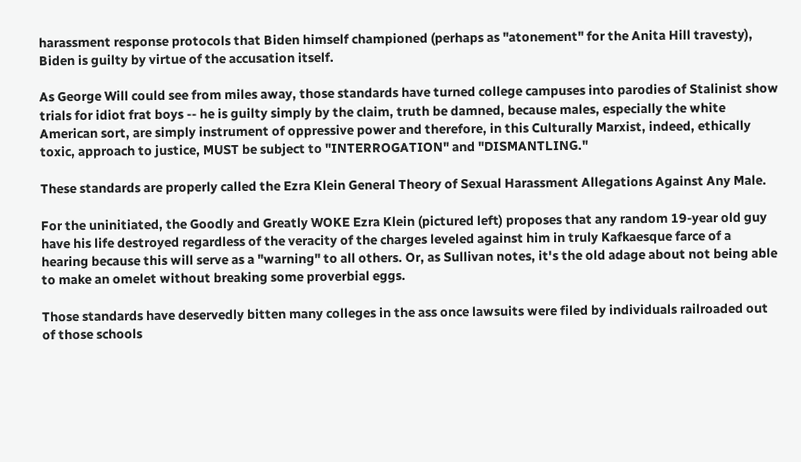harassment response protocols that Biden himself championed (perhaps as "atonement" for the Anita Hill travesty), Biden is guilty by virtue of the accusation itself.

As George Will could see from miles away, those standards have turned college campuses into parodies of Stalinist show trials for idiot frat boys -- he is guilty simply by the claim, truth be damned, because males, especially the white American sort, are simply instrument of oppressive power and therefore, in this Culturally Marxist, indeed, ethically toxic, approach to justice, MUST be subject to "INTERROGATION" and "DISMANTLING."

These standards are properly called the Ezra Klein General Theory of Sexual Harassment Allegations Against Any Male.

For the uninitiated, the Goodly and Greatly WOKE Ezra Klein (pictured left) proposes that any random 19-year old guy have his life destroyed regardless of the veracity of the charges leveled against him in truly Kafkaesque farce of a hearing because this will serve as a "warning" to all others. Or, as Sullivan notes, it's the old adage about not being able to make an omelet without breaking some proverbial eggs.

Those standards have deservedly bitten many colleges in the ass once lawsuits were filed by individuals railroaded out of those schools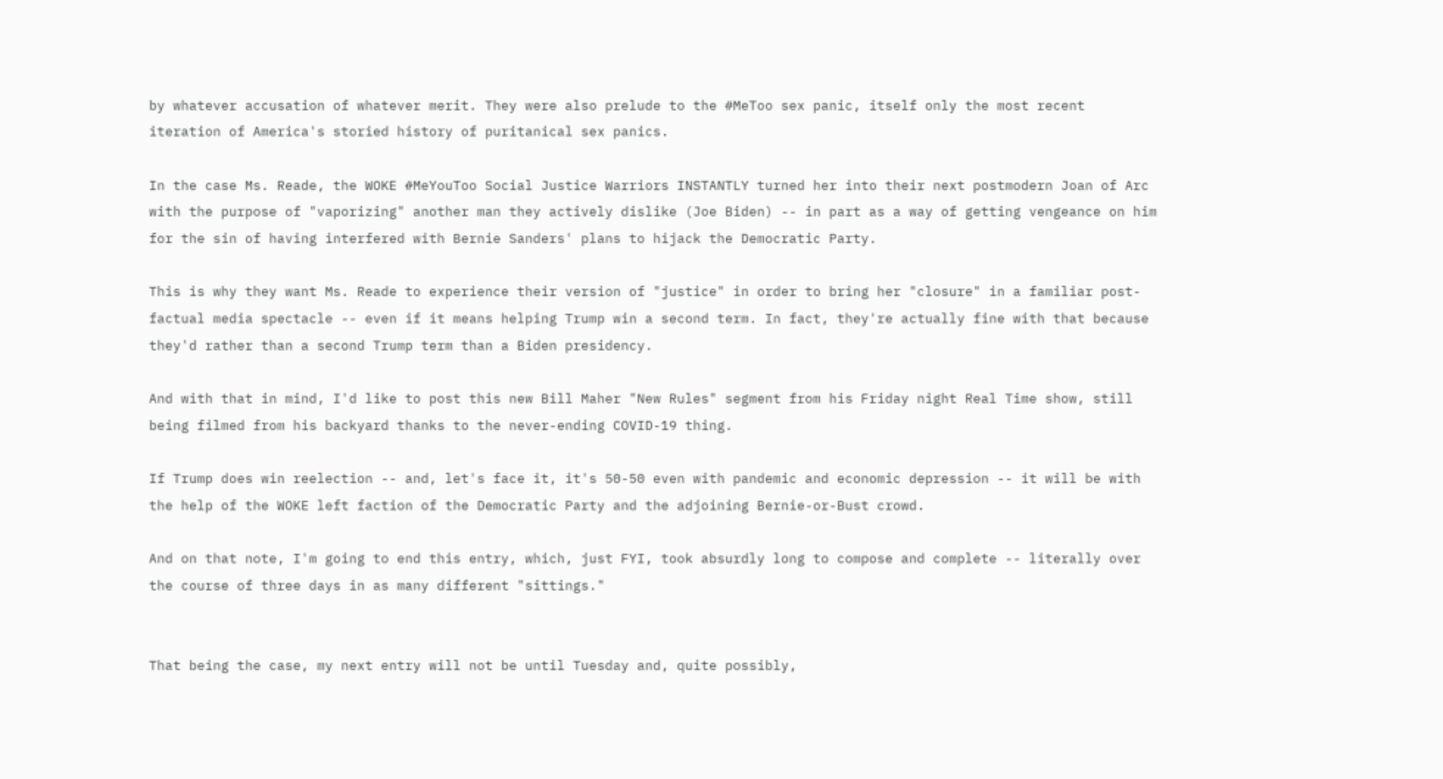by whatever accusation of whatever merit. They were also prelude to the #MeToo sex panic, itself only the most recent iteration of America's storied history of puritanical sex panics.

In the case Ms. Reade, the WOKE #MeYouToo Social Justice Warriors INSTANTLY turned her into their next postmodern Joan of Arc with the purpose of "vaporizing" another man they actively dislike (Joe Biden) -- in part as a way of getting vengeance on him for the sin of having interfered with Bernie Sanders' plans to hijack the Democratic Party.

This is why they want Ms. Reade to experience their version of "justice" in order to bring her "closure" in a familiar post-factual media spectacle -- even if it means helping Trump win a second term. In fact, they're actually fine with that because they'd rather than a second Trump term than a Biden presidency.

And with that in mind, I'd like to post this new Bill Maher "New Rules" segment from his Friday night Real Time show, still being filmed from his backyard thanks to the never-ending COVID-19 thing.

If Trump does win reelection -- and, let's face it, it's 50-50 even with pandemic and economic depression -- it will be with the help of the WOKE left faction of the Democratic Party and the adjoining Bernie-or-Bust crowd.

And on that note, I'm going to end this entry, which, just FYI, took absurdly long to compose and complete -- literally over the course of three days in as many different "sittings."


That being the case, my next entry will not be until Tuesday and, quite possibly,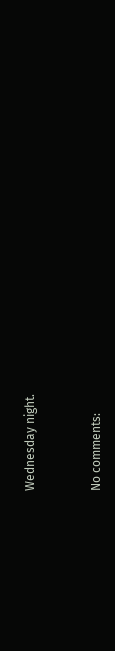Wednesday night.


No comments: